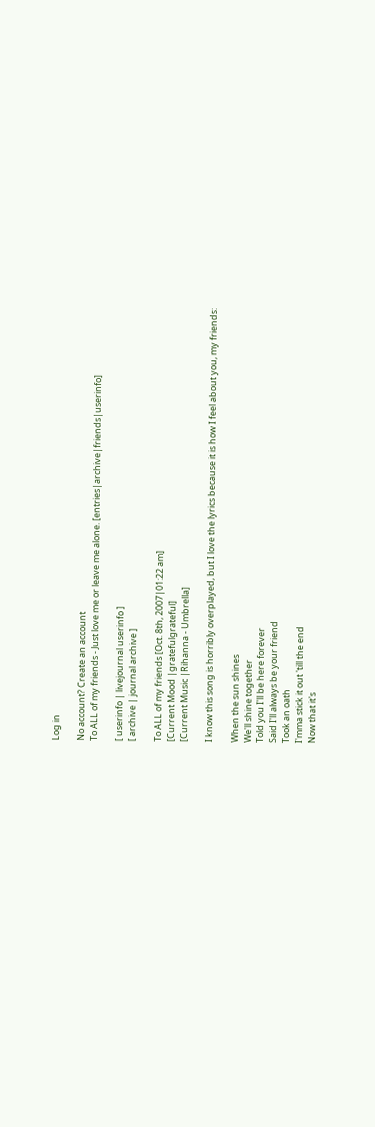Log in

No account? Create an account
To ALL of my friends - Just love me or leave me alone. [entries|archive|friends|userinfo]

[ userinfo | livejournal userinfo ]
[ archive | journal archive ]

To ALL of my friends [Oct. 8th, 2007|01:22 am]
[Current Mood |gratefulgrateful]
[Current Music |Rihanna - Umbrella]

I know this song is horribly overplayed, but I love the lyrics because it is how I feel about you, my friends:

When the sun shines
We'll shine together
Told you I'll be here forever
Said I'll always be your friend
Took an oath
I'mma stick it out 'till the end
Now that it's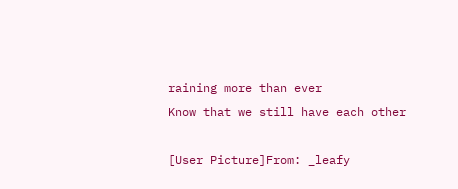raining more than ever
Know that we still have each other

[User Picture]From: _leafy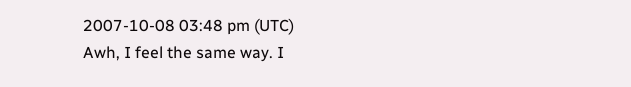2007-10-08 03:48 pm (UTC)
Awh, I feel the same way. I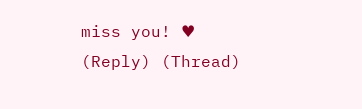miss you! ♥
(Reply) (Thread)